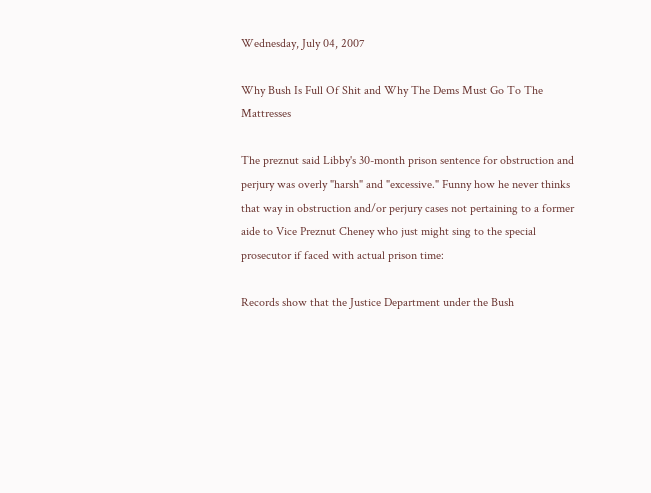Wednesday, July 04, 2007

Why Bush Is Full Of Shit and Why The Dems Must Go To The Mattresses

The preznut said Libby's 30-month prison sentence for obstruction and perjury was overly "harsh" and "excessive." Funny how he never thinks that way in obstruction and/or perjury cases not pertaining to a former aide to Vice Preznut Cheney who just might sing to the special prosecutor if faced with actual prison time:

Records show that the Justice Department under the Bush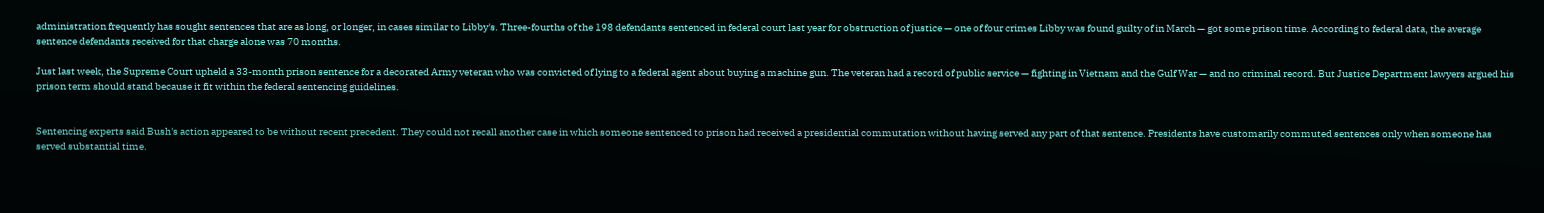administration frequently has sought sentences that are as long, or longer, in cases similar to Libby's. Three-fourths of the 198 defendants sentenced in federal court last year for obstruction of justice — one of four crimes Libby was found guilty of in March — got some prison time. According to federal data, the average sentence defendants received for that charge alone was 70 months.

Just last week, the Supreme Court upheld a 33-month prison sentence for a decorated Army veteran who was convicted of lying to a federal agent about buying a machine gun. The veteran had a record of public service — fighting in Vietnam and the Gulf War — and no criminal record. But Justice Department lawyers argued his prison term should stand because it fit within the federal sentencing guidelines.


Sentencing experts said Bush's action appeared to be without recent precedent. They could not recall another case in which someone sentenced to prison had received a presidential commutation without having served any part of that sentence. Presidents have customarily commuted sentences only when someone has served substantial time.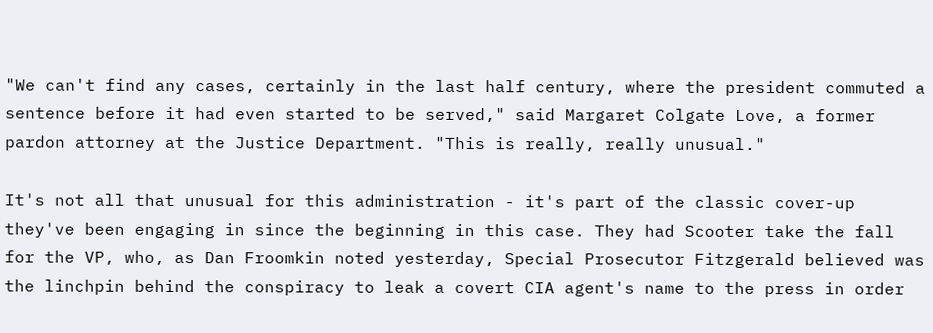"We can't find any cases, certainly in the last half century, where the president commuted a sentence before it had even started to be served," said Margaret Colgate Love, a former pardon attorney at the Justice Department. "This is really, really unusual."

It's not all that unusual for this administration - it's part of the classic cover-up they've been engaging in since the beginning in this case. They had Scooter take the fall for the VP, who, as Dan Froomkin noted yesterday, Special Prosecutor Fitzgerald believed was the linchpin behind the conspiracy to leak a covert CIA agent's name to the press in order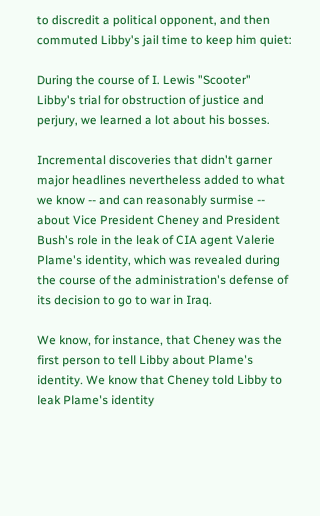to discredit a political opponent, and then commuted Libby's jail time to keep him quiet:

During the course of I. Lewis "Scooter" Libby's trial for obstruction of justice and perjury, we learned a lot about his bosses.

Incremental discoveries that didn't garner major headlines nevertheless added to what we know -- and can reasonably surmise -- about Vice President Cheney and President Bush's role in the leak of CIA agent Valerie Plame's identity, which was revealed during the course of the administration's defense of its decision to go to war in Iraq.

We know, for instance, that Cheney was the first person to tell Libby about Plame's identity. We know that Cheney told Libby to leak Plame's identity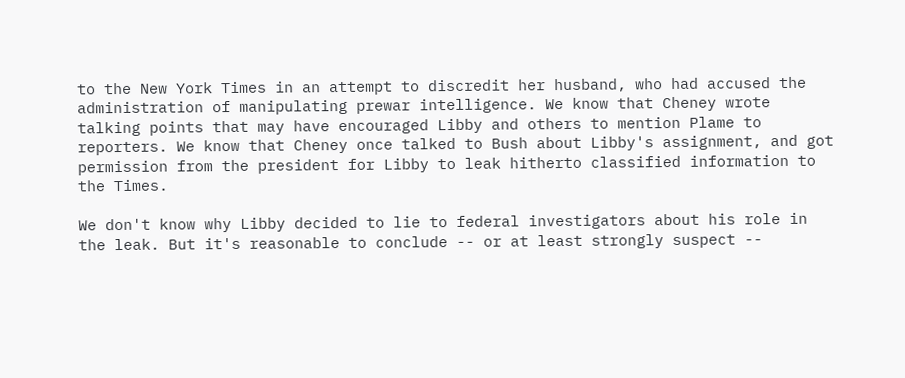to the New York Times in an attempt to discredit her husband, who had accused the administration of manipulating prewar intelligence. We know that Cheney wrote talking points that may have encouraged Libby and others to mention Plame to reporters. We know that Cheney once talked to Bush about Libby's assignment, and got permission from the president for Libby to leak hitherto classified information to the Times.

We don't know why Libby decided to lie to federal investigators about his role in the leak. But it's reasonable to conclude -- or at least strongly suspect --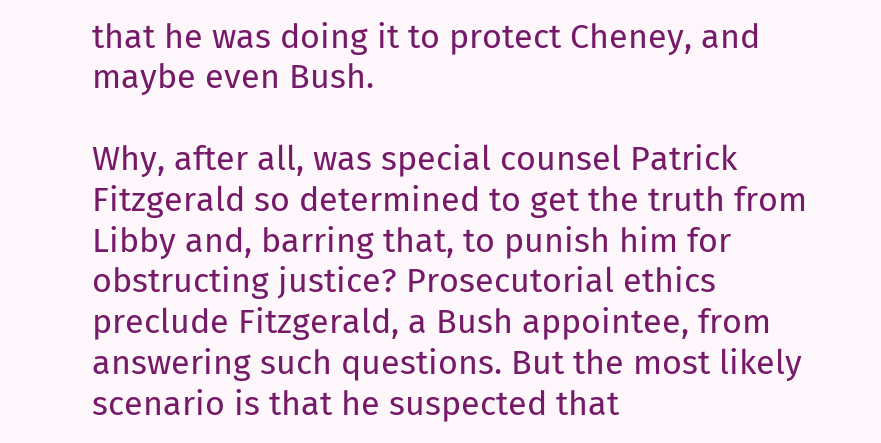that he was doing it to protect Cheney, and maybe even Bush.

Why, after all, was special counsel Patrick Fitzgerald so determined to get the truth from Libby and, barring that, to punish him for obstructing justice? Prosecutorial ethics preclude Fitzgerald, a Bush appointee, from answering such questions. But the most likely scenario is that he suspected that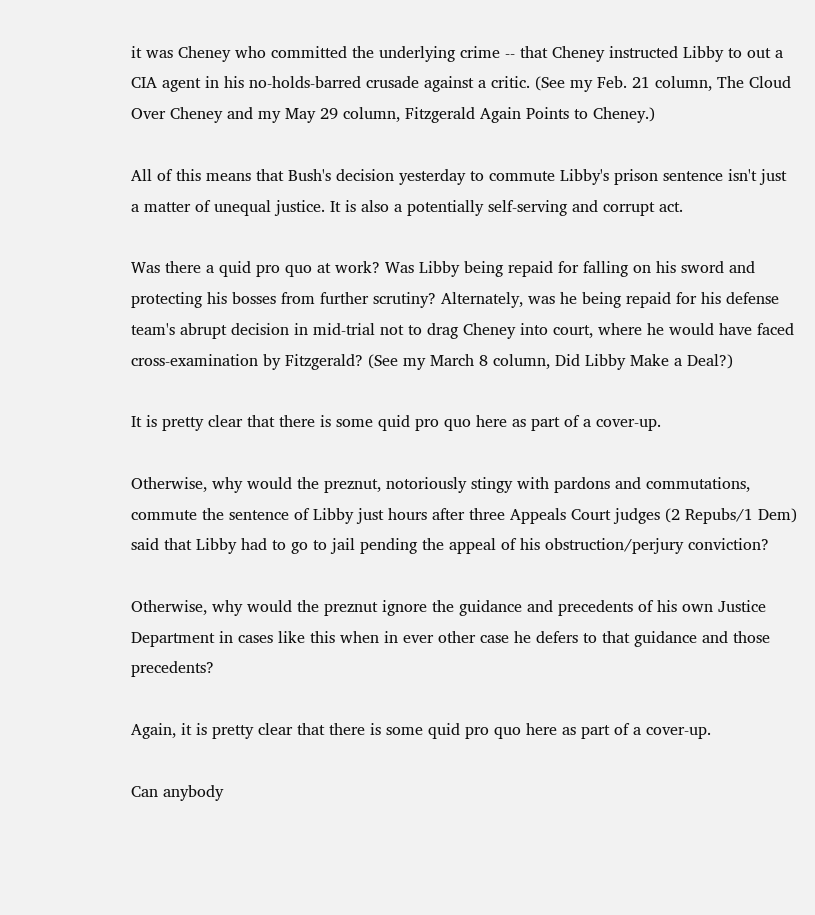it was Cheney who committed the underlying crime -- that Cheney instructed Libby to out a CIA agent in his no-holds-barred crusade against a critic. (See my Feb. 21 column, The Cloud Over Cheney and my May 29 column, Fitzgerald Again Points to Cheney.)

All of this means that Bush's decision yesterday to commute Libby's prison sentence isn't just a matter of unequal justice. It is also a potentially self-serving and corrupt act.

Was there a quid pro quo at work? Was Libby being repaid for falling on his sword and protecting his bosses from further scrutiny? Alternately, was he being repaid for his defense team's abrupt decision in mid-trial not to drag Cheney into court, where he would have faced cross-examination by Fitzgerald? (See my March 8 column, Did Libby Make a Deal?)

It is pretty clear that there is some quid pro quo here as part of a cover-up.

Otherwise, why would the preznut, notoriously stingy with pardons and commutations, commute the sentence of Libby just hours after three Appeals Court judges (2 Repubs/1 Dem) said that Libby had to go to jail pending the appeal of his obstruction/perjury conviction?

Otherwise, why would the preznut ignore the guidance and precedents of his own Justice Department in cases like this when in ever other case he defers to that guidance and those precedents?

Again, it is pretty clear that there is some quid pro quo here as part of a cover-up.

Can anybody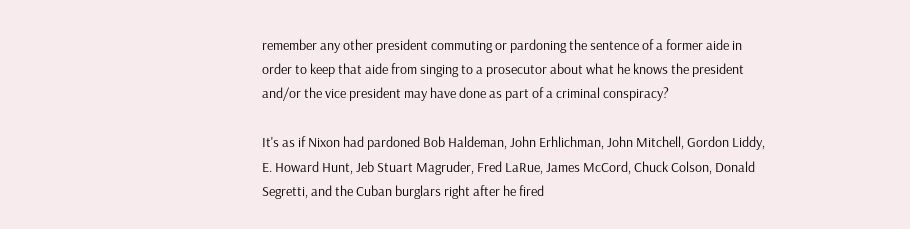remember any other president commuting or pardoning the sentence of a former aide in order to keep that aide from singing to a prosecutor about what he knows the president and/or the vice president may have done as part of a criminal conspiracy?

It's as if Nixon had pardoned Bob Haldeman, John Erhlichman, John Mitchell, Gordon Liddy, E. Howard Hunt, Jeb Stuart Magruder, Fred LaRue, James McCord, Chuck Colson, Donald Segretti, and the Cuban burglars right after he fired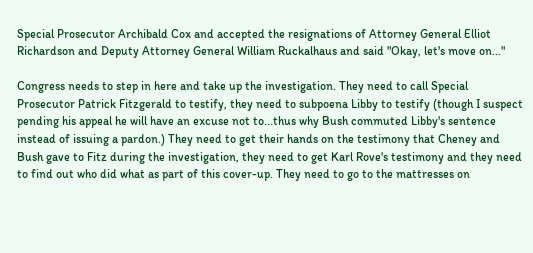Special Prosecutor Archibald Cox and accepted the resignations of Attorney General Elliot Richardson and Deputy Attorney General William Ruckalhaus and said "Okay, let's move on..."

Congress needs to step in here and take up the investigation. They need to call Special Prosecutor Patrick Fitzgerald to testify, they need to subpoena Libby to testify (though I suspect pending his appeal he will have an excuse not to...thus why Bush commuted Libby's sentence instead of issuing a pardon.) They need to get their hands on the testimony that Cheney and Bush gave to Fitz during the investigation, they need to get Karl Rove's testimony and they need to find out who did what as part of this cover-up. They need to go to the mattresses on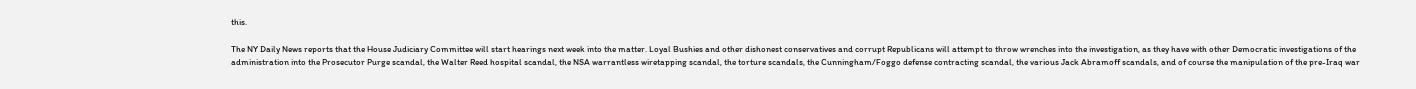this.

The NY Daily News reports that the House Judiciary Committee will start hearings next week into the matter. Loyal Bushies and other dishonest conservatives and corrupt Republicans will attempt to throw wrenches into the investigation, as they have with other Democratic investigations of the administration into the Prosecutor Purge scandal, the Walter Reed hospital scandal, the NSA warrantless wiretapping scandal, the torture scandals, the Cunningham/Foggo defense contracting scandal, the various Jack Abramoff scandals, and of course the manipulation of the pre-Iraq war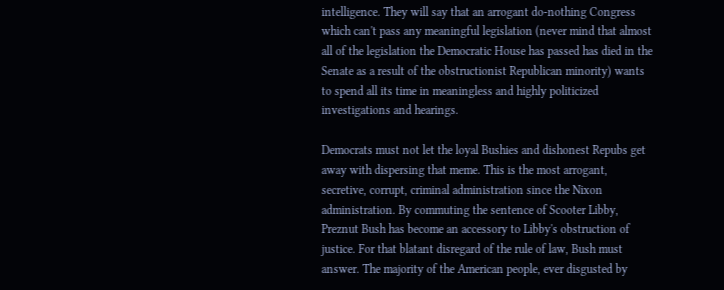intelligence. They will say that an arrogant do-nothing Congress which can't pass any meaningful legislation (never mind that almost all of the legislation the Democratic House has passed has died in the Senate as a result of the obstructionist Republican minority) wants to spend all its time in meaningless and highly politicized investigations and hearings.

Democrats must not let the loyal Bushies and dishonest Repubs get away with dispersing that meme. This is the most arrogant, secretive, corrupt, criminal administration since the Nixon administration. By commuting the sentence of Scooter Libby, Preznut Bush has become an accessory to Libby's obstruction of justice. For that blatant disregard of the rule of law, Bush must answer. The majority of the American people, ever disgusted by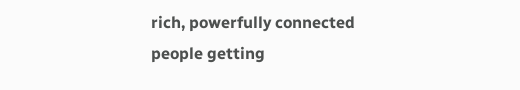rich, powerfully connected people getting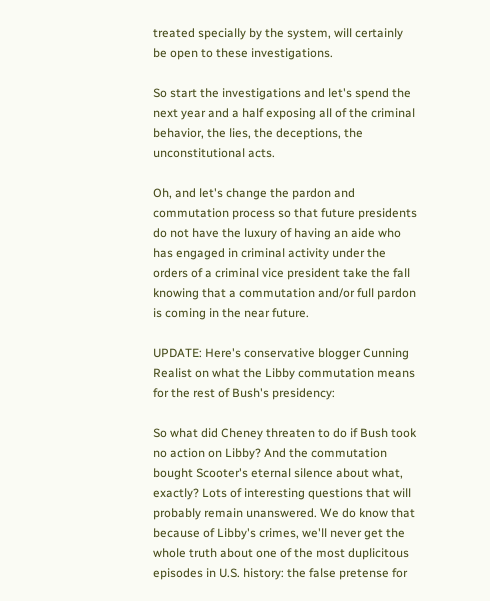treated specially by the system, will certainly be open to these investigations.

So start the investigations and let's spend the next year and a half exposing all of the criminal behavior, the lies, the deceptions, the unconstitutional acts.

Oh, and let's change the pardon and commutation process so that future presidents do not have the luxury of having an aide who has engaged in criminal activity under the orders of a criminal vice president take the fall knowing that a commutation and/or full pardon is coming in the near future.

UPDATE: Here's conservative blogger Cunning Realist on what the Libby commutation means for the rest of Bush's presidency:

So what did Cheney threaten to do if Bush took no action on Libby? And the commutation bought Scooter's eternal silence about what, exactly? Lots of interesting questions that will probably remain unanswered. We do know that because of Libby's crimes, we'll never get the whole truth about one of the most duplicitous episodes in U.S. history: the false pretense for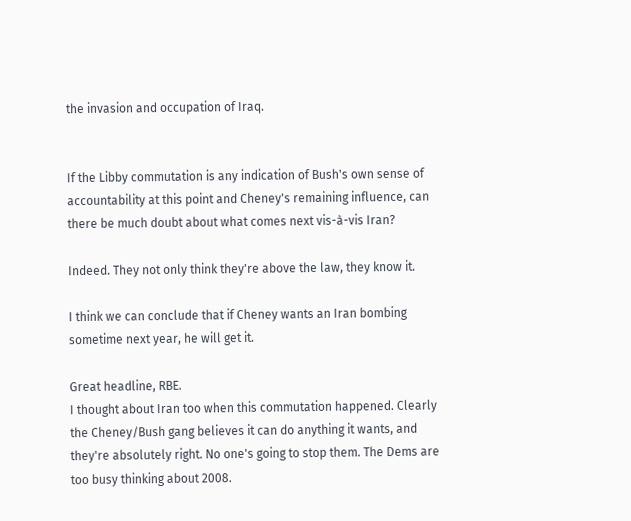the invasion and occupation of Iraq.


If the Libby commutation is any indication of Bush's own sense of accountability at this point and Cheney's remaining influence, can there be much doubt about what comes next vis-à-vis Iran?

Indeed. They not only think they're above the law, they know it.

I think we can conclude that if Cheney wants an Iran bombing sometime next year, he will get it.

Great headline, RBE.
I thought about Iran too when this commutation happened. Clearly the Cheney/Bush gang believes it can do anything it wants, and they're absolutely right. No one's going to stop them. The Dems are too busy thinking about 2008.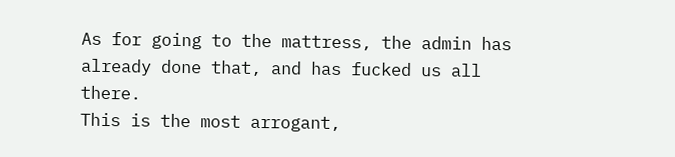As for going to the mattress, the admin has already done that, and has fucked us all there.
This is the most arrogant,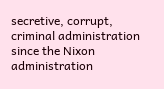secretive, corrupt, criminal administration since the Nixon administration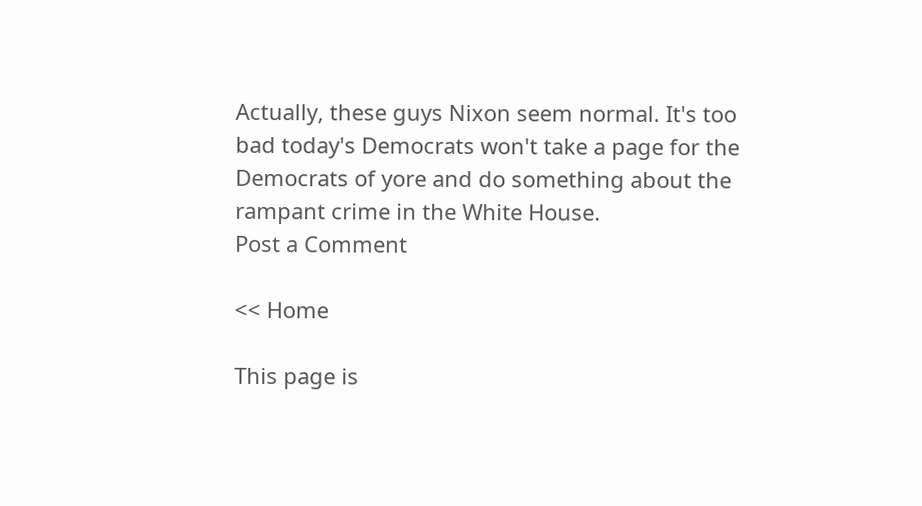Actually, these guys Nixon seem normal. It's too bad today's Democrats won't take a page for the Democrats of yore and do something about the rampant crime in the White House.
Post a Comment

<< Home

This page is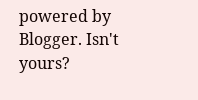powered by Blogger. Isn't yours?